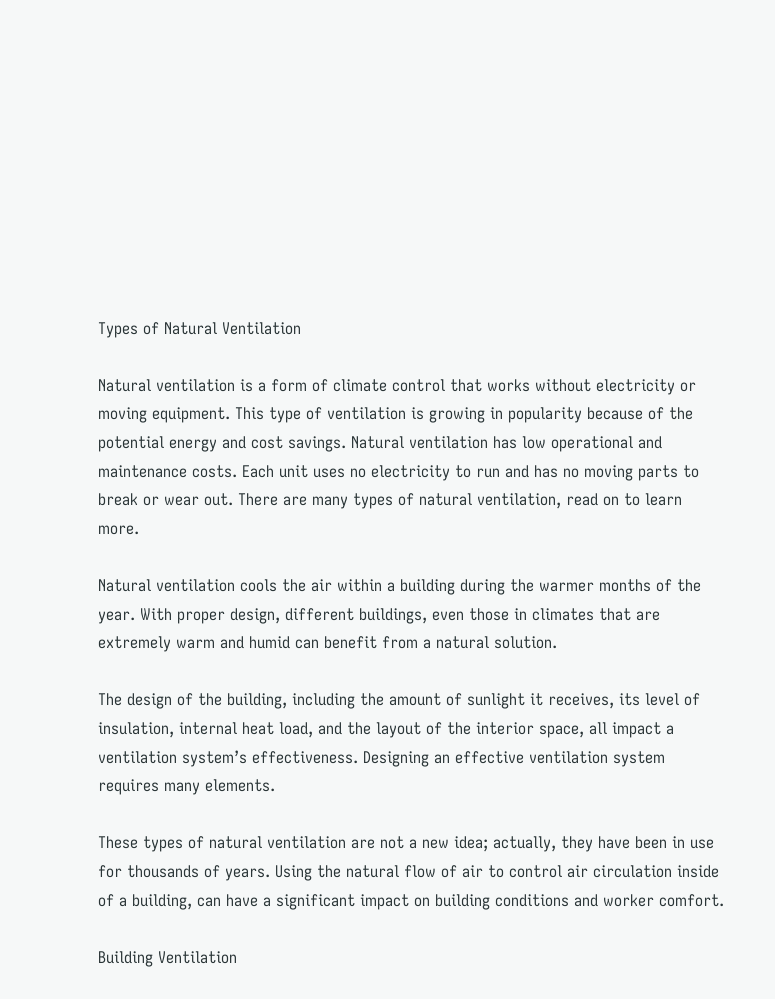Types of Natural Ventilation

Natural ventilation is a form of climate control that works without electricity or moving equipment. This type of ventilation is growing in popularity because of the potential energy and cost savings. Natural ventilation has low operational and maintenance costs. Each unit uses no electricity to run and has no moving parts to break or wear out. There are many types of natural ventilation, read on to learn more.

Natural ventilation cools the air within a building during the warmer months of the year. With proper design, different buildings, even those in climates that are extremely warm and humid can benefit from a natural solution.

The design of the building, including the amount of sunlight it receives, its level of insulation, internal heat load, and the layout of the interior space, all impact a ventilation system’s effectiveness. Designing an effective ventilation system requires many elements.

These types of natural ventilation are not a new idea; actually, they have been in use for thousands of years. Using the natural flow of air to control air circulation inside of a building, can have a significant impact on building conditions and worker comfort.

Building Ventilation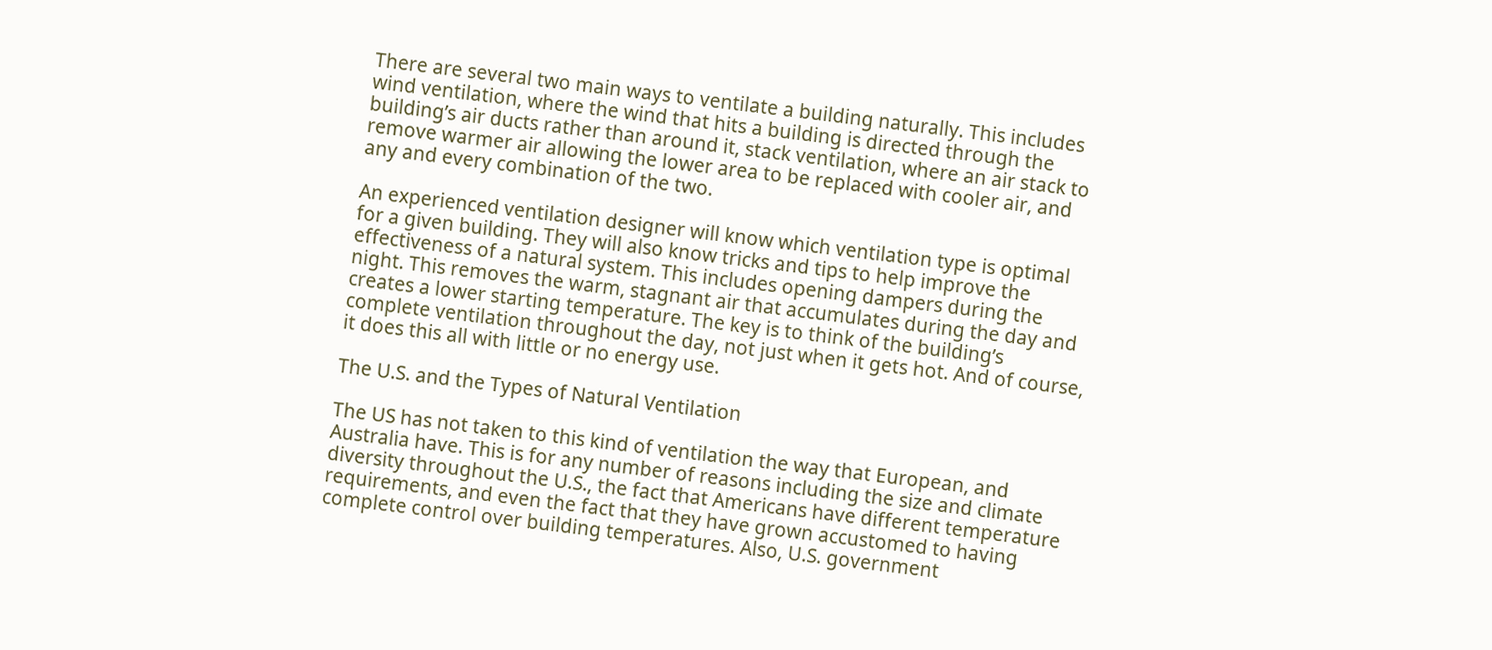There are several two main ways to ventilate a building naturally. This includes wind ventilation, where the wind that hits a building is directed through the building’s air ducts rather than around it, stack ventilation, where an air stack to remove warmer air allowing the lower area to be replaced with cooler air, and any and every combination of the two.

An experienced ventilation designer will know which ventilation type is optimal for a given building. They will also know tricks and tips to help improve the effectiveness of a natural system. This includes opening dampers during the night. This removes the warm, stagnant air that accumulates during the day and creates a lower starting temperature. The key is to think of the building’s complete ventilation throughout the day, not just when it gets hot. And of course, it does this all with little or no energy use.

The U.S. and the Types of Natural Ventilation

The US has not taken to this kind of ventilation the way that European, and Australia have. This is for any number of reasons including the size and climate diversity throughout the U.S., the fact that Americans have different temperature requirements, and even the fact that they have grown accustomed to having complete control over building temperatures. Also, U.S. government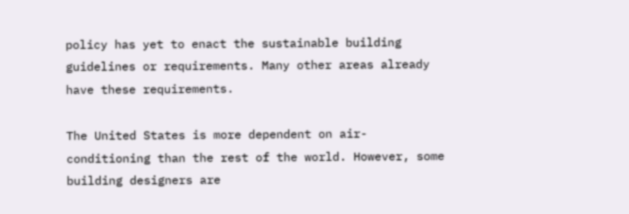policy has yet to enact the sustainable building guidelines or requirements. Many other areas already have these requirements.

The United States is more dependent on air-conditioning than the rest of the world. However, some building designers are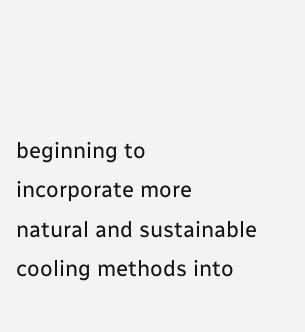beginning to incorporate more natural and sustainable cooling methods into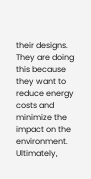their designs. They are doing this because they want to reduce energy costs and minimize the impact on the environment. Ultimately,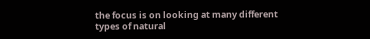the focus is on looking at many different types of natural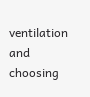ventilation and choosing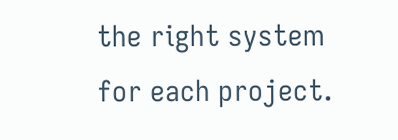the right system for each project.